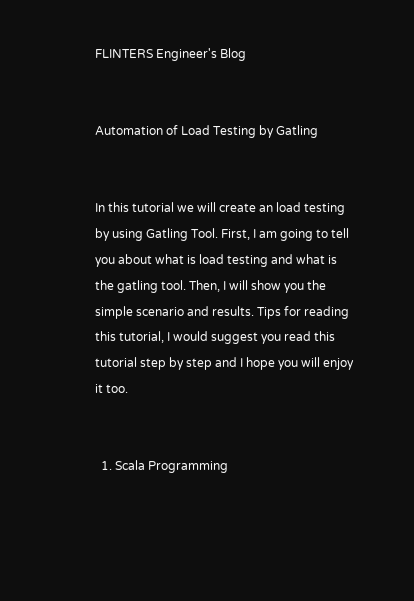FLINTERS Engineer's Blog


Automation of Load Testing by Gatling


In this tutorial we will create an load testing by using Gatling Tool. First, I am going to tell you about what is load testing and what is the gatling tool. Then, I will show you the simple scenario and results. Tips for reading this tutorial, I would suggest you read this tutorial step by step and I hope you will enjoy it too.


  1. Scala Programming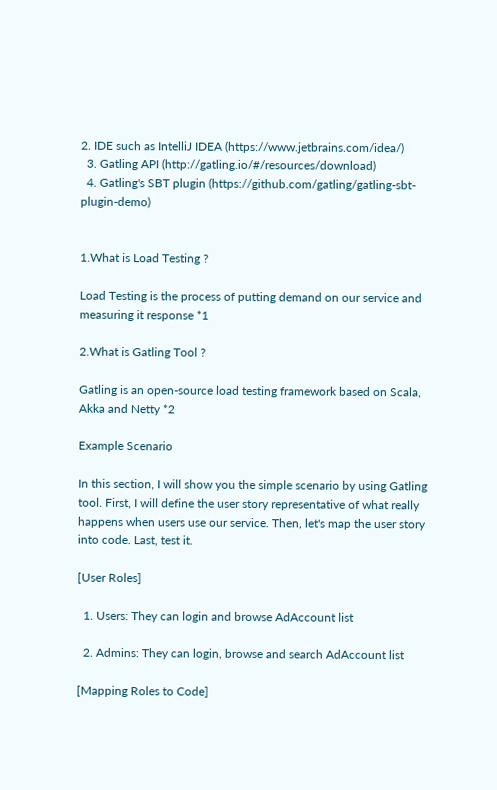2. IDE such as IntelliJ IDEA (https://www.jetbrains.com/idea/)
  3. Gatling API (http://gatling.io/#/resources/download)
  4. Gatling's SBT plugin (https://github.com/gatling/gatling-sbt-plugin-demo)


1.What is Load Testing ?

Load Testing is the process of putting demand on our service and measuring it response *1

2.What is Gatling Tool ?

Gatling is an open-source load testing framework based on Scala, Akka and Netty *2

Example Scenario

In this section, I will show you the simple scenario by using Gatling tool. First, I will define the user story representative of what really happens when users use our service. Then, let's map the user story into code. Last, test it.

[User Roles]

  1. Users: They can login and browse AdAccount list

  2. Admins: They can login, browse and search AdAccount list

[Mapping Roles to Code]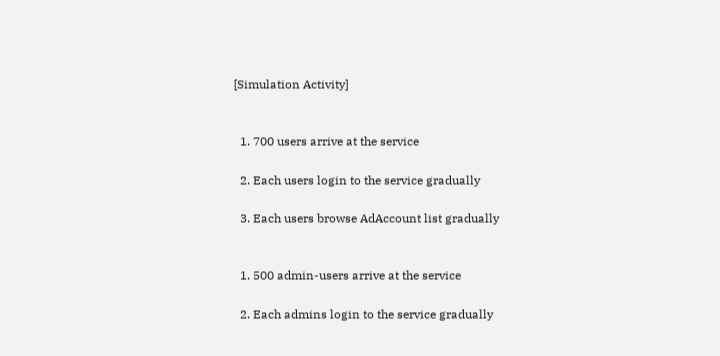[Simulation Activity]


  1. 700 users arrive at the service

  2. Each users login to the service gradually

  3. Each users browse AdAccount list gradually


  1. 500 admin-users arrive at the service

  2. Each admins login to the service gradually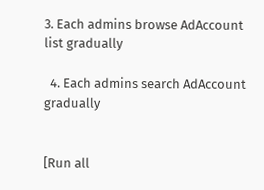3. Each admins browse AdAccount list gradually

  4. Each admins search AdAccount gradually


[Run all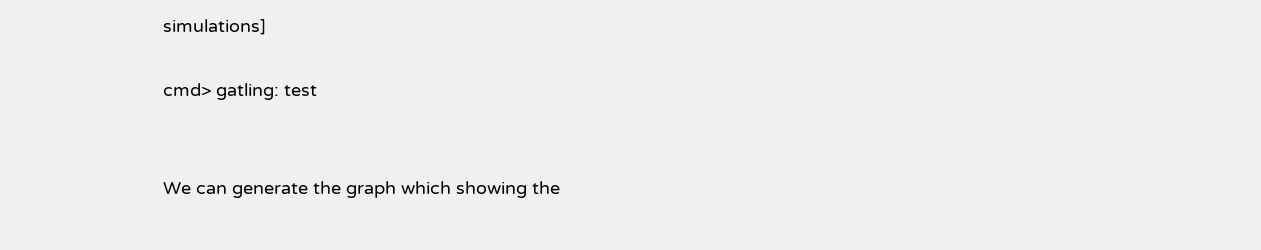simulations]

cmd> gatling: test


We can generate the graph which showing the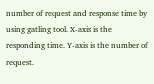number of request and response time by using gatling tool. X-axis is the responding time. Y-axis is the number of request.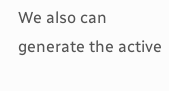We also can generate the active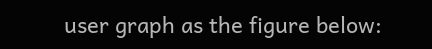user graph as the figure below: